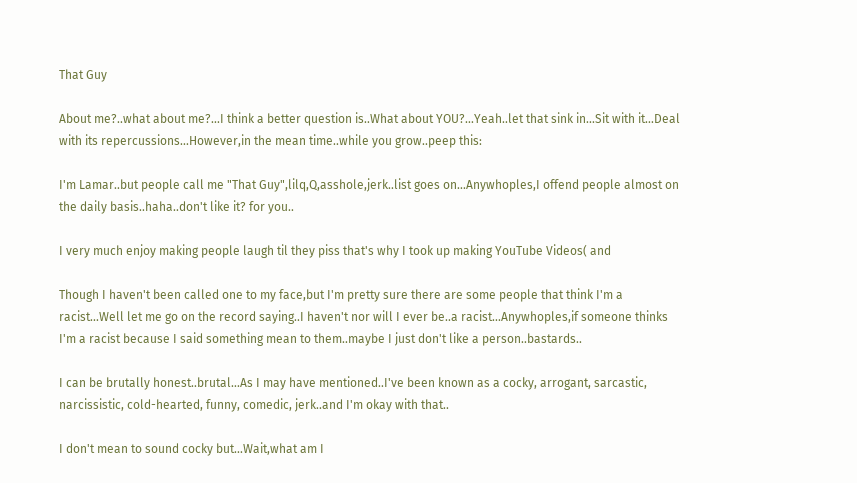That Guy

About me?..what about me?...I think a better question is..What about YOU?...Yeah..let that sink in...Sit with it...Deal with its repercussions...However,in the mean time..while you grow..peep this:

I'm Lamar..but people call me "That Guy",lilq,Q,asshole,jerk..list goes on...Anywhoples,I offend people almost on the daily basis..haha..don't like it? for you..

I very much enjoy making people laugh til they piss that's why I took up making YouTube Videos( and

Though I haven't been called one to my face,but I'm pretty sure there are some people that think I'm a racist...Well let me go on the record saying..I haven't nor will I ever be..a racist...Anywhoples,if someone thinks I'm a racist because I said something mean to them..maybe I just don't like a person..bastards..

I can be brutally honest..brutal...As I may have mentioned..I've been known as a cocky, arrogant, sarcastic, narcissistic, cold-hearted, funny, comedic, jerk..and I'm okay with that..

I don't mean to sound cocky but...Wait,what am I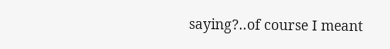saying?..of course I meant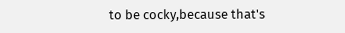to be cocky,because that's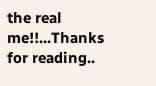the real me!!...Thanks for reading..